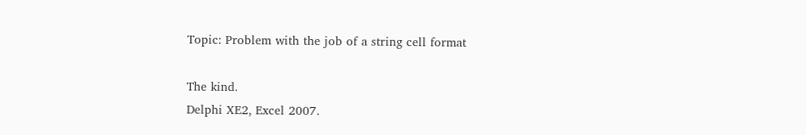Topic: Problem with the job of a string cell format

The kind.
Delphi XE2, Excel 2007.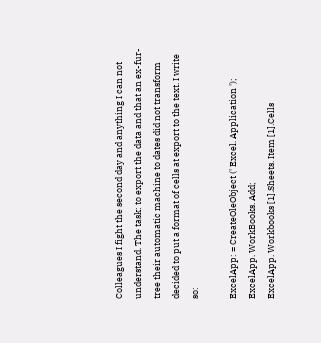Colleagues I fight the second day and anything I can not understand. The task: to export the data and that an ex-fur-tree their automatic machine to dates did not transform decided to put a format of cells at export to the text. I write so:

ExcelApp: = CreateOleObject (' Excel. Application ');
ExcelApp. WorkBooks. Add;
ExcelApp. Workbooks [1].Sheets. Item [1].Cells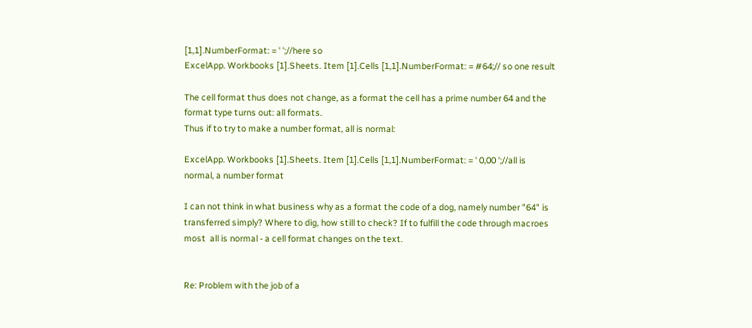[1,1].NumberFormat: = ' ';//here so
ExcelApp. Workbooks [1].Sheets. Item [1].Cells [1,1].NumberFormat: = #64;// so one result

The cell format thus does not change, as a format the cell has a prime number 64 and the format type turns out: all formats.
Thus if to try to make a number format, all is normal:

ExcelApp. Workbooks [1].Sheets. Item [1].Cells [1,1].NumberFormat: = ' 0,00 ';//all is normal, a number format

I can not think in what business why as a format the code of a dog, namely number "64" is transferred simply? Where to dig, how still to check? If to fulfill the code through macroes most  all is normal - a cell format changes on the text.


Re: Problem with the job of a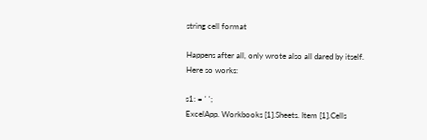string cell format

Happens after all, only wrote also all dared by itself.
Here so works:

s1: = ' ';
ExcelApp. Workbooks [1].Sheets. Item [1].Cells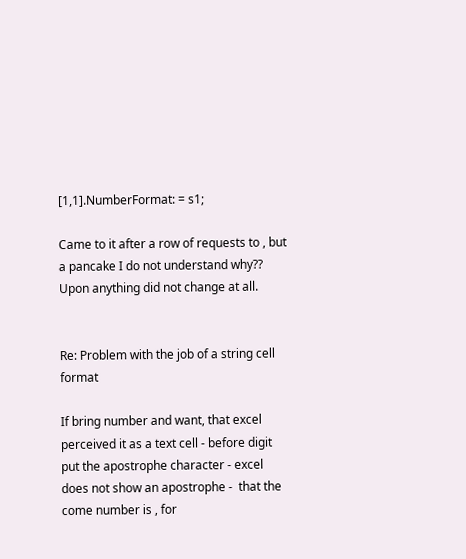[1,1].NumberFormat: = s1;

Came to it after a row of requests to , but a pancake I do not understand why?? Upon anything did not change at all.


Re: Problem with the job of a string cell format

If bring number and want, that excel perceived it as a text cell - before digit put the apostrophe character - excel does not show an apostrophe -  that the come number is , for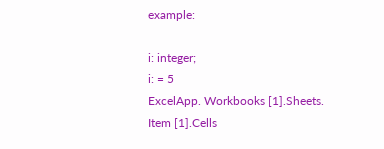example:

i: integer;
i: = 5
ExcelApp. Workbooks [1].Sheets. Item [1].Cells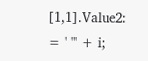[1,1].Value2: = ' "' + i;